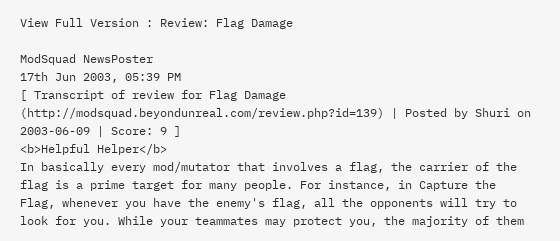View Full Version : Review: Flag Damage

ModSquad NewsPoster
17th Jun 2003, 05:39 PM
[ Transcript of review for Flag Damage (http://modsquad.beyondunreal.com/review.php?id=139) | Posted by Shuri on 2003-06-09 | Score: 9 ]
<b>Helpful Helper</b>
In basically every mod/mutator that involves a flag, the carrier of the flag is a prime target for many people. For instance, in Capture the Flag, whenever you have the enemy's flag, all the opponents will try to look for you. While your teammates may protect you, the majority of them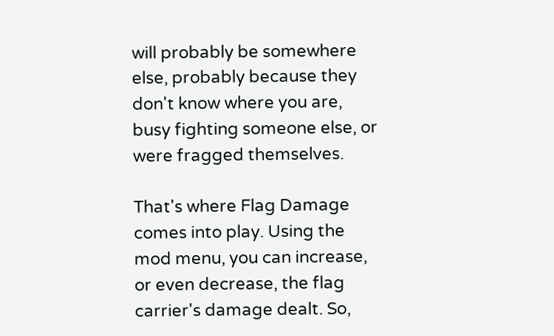will probably be somewhere else, probably because they don't know where you are, busy fighting someone else, or were fragged themselves.

That's where Flag Damage comes into play. Using the mod menu, you can increase, or even decrease, the flag carrier's damage dealt. So,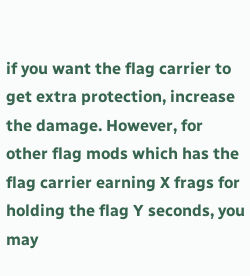if you want the flag carrier to get extra protection, increase the damage. However, for other flag mods which has the flag carrier earning X frags for holding the flag Y seconds, you may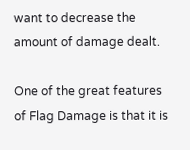want to decrease the amount of damage dealt.

One of the great features of Flag Damage is that it is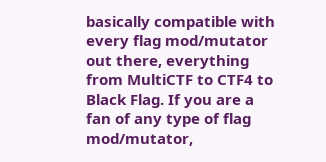basically compatible with every flag mod/mutator out there, everything from MultiCTF to CTF4 to Black Flag. If you are a fan of any type of flag mod/mutator,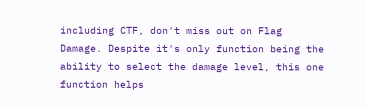including CTF, don't miss out on Flag Damage. Despite it's only function being the ability to select the damage level, this one function helps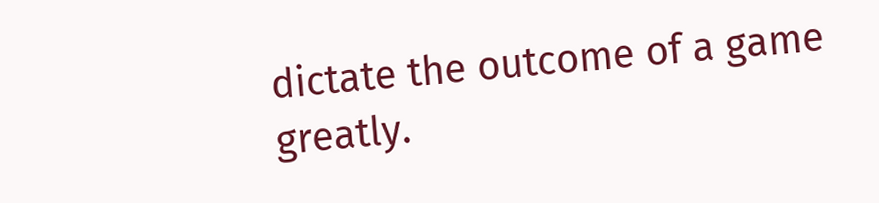dictate the outcome of a game greatly.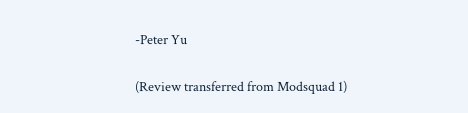-Peter Yu

(Review transferred from Modsquad 1)